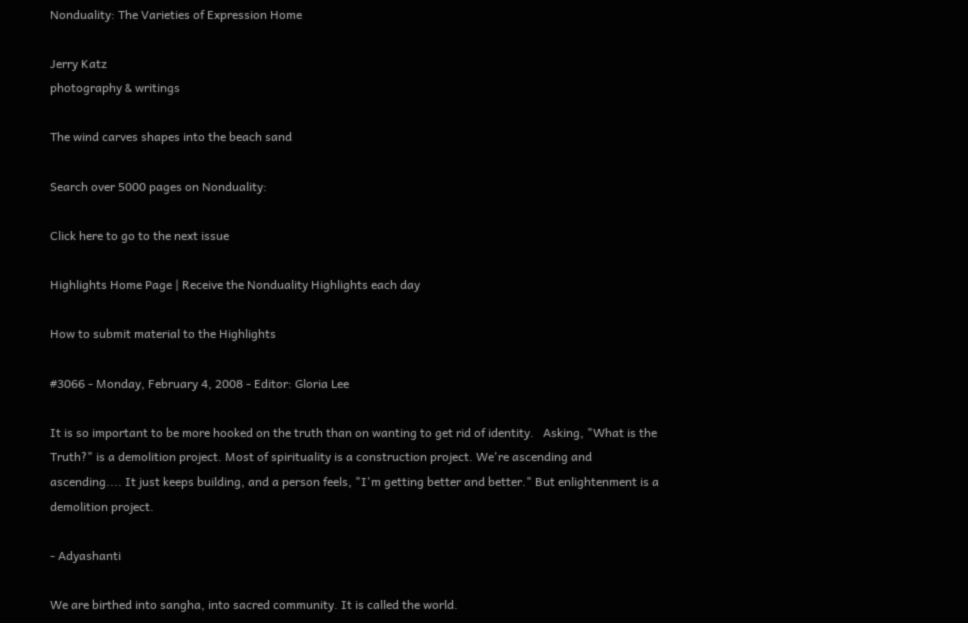Nonduality: The Varieties of Expression Home

Jerry Katz
photography & writings

The wind carves shapes into the beach sand

Search over 5000 pages on Nonduality:

Click here to go to the next issue

Highlights Home Page | Receive the Nonduality Highlights each day

How to submit material to the Highlights

#3066 - Monday, February 4, 2008 - Editor: Gloria Lee

It is so important to be more hooked on the truth than on wanting to get rid of identity.   Asking, "What is the Truth?" is a demolition project. Most of spirituality is a construction project. We're ascending and ascending.... It just keeps building, and a person feels, "I'm getting better and better." But enlightenment is a demolition project.

- Adyashanti

We are birthed into sangha, into sacred community. It is called the world.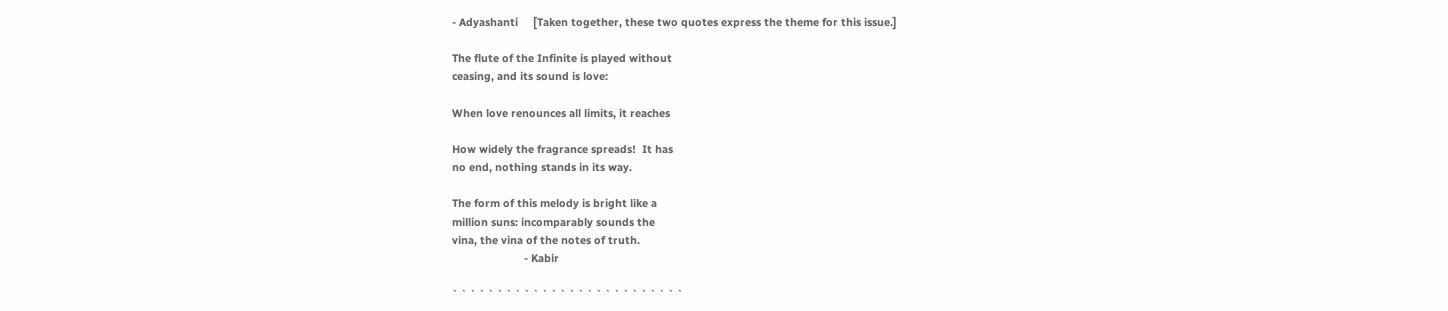- Adyashanti     [Taken together, these two quotes express the theme for this issue.]

The flute of the Infinite is played without
ceasing, and its sound is love:

When love renounces all limits, it reaches

How widely the fragrance spreads!  It has
no end, nothing stands in its way.

The form of this melody is bright like a
million suns: incomparably sounds the
vina, the vina of the notes of truth.
                        - Kabir

` ` ` ` ` ` ` ` ` ` ` ` ` ` ` ` ` ` ` ` ` ` ` ` ` `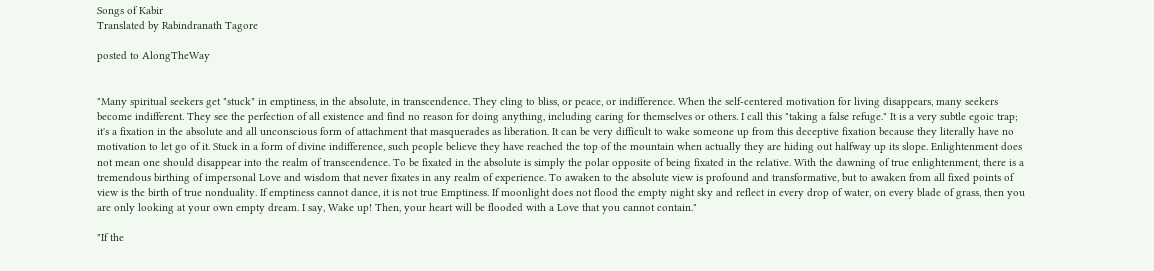Songs of Kabir
Translated by Rabindranath Tagore

posted to AlongTheWay


"Many spiritual seekers get "stuck" in emptiness, in the absolute, in transcendence. They cling to bliss, or peace, or indifference. When the self-centered motivation for living disappears, many seekers become indifferent. They see the perfection of all existence and find no reason for doing anything, including caring for themselves or others. I call this "taking a false refuge." It is a very subtle egoic trap; it's a fixation in the absolute and all unconscious form of attachment that masquerades as liberation. It can be very difficult to wake someone up from this deceptive fixation because they literally have no motivation to let go of it. Stuck in a form of divine indifference, such people believe they have reached the top of the mountain when actually they are hiding out halfway up its slope. Enlightenment does not mean one should disappear into the realm of transcendence. To be fixated in the absolute is simply the polar opposite of being fixated in the relative. With the dawning of true enlightenment, there is a tremendous birthing of impersonal Love and wisdom that never fixates in any realm of experience. To awaken to the absolute view is profound and transformative, but to awaken from all fixed points of view is the birth of true nonduality. If emptiness cannot dance, it is not true Emptiness. If moonlight does not flood the empty night sky and reflect in every drop of water, on every blade of grass, then you are only looking at your own empty dream. I say, Wake up! Then, your heart will be flooded with a Love that you cannot contain."

"If the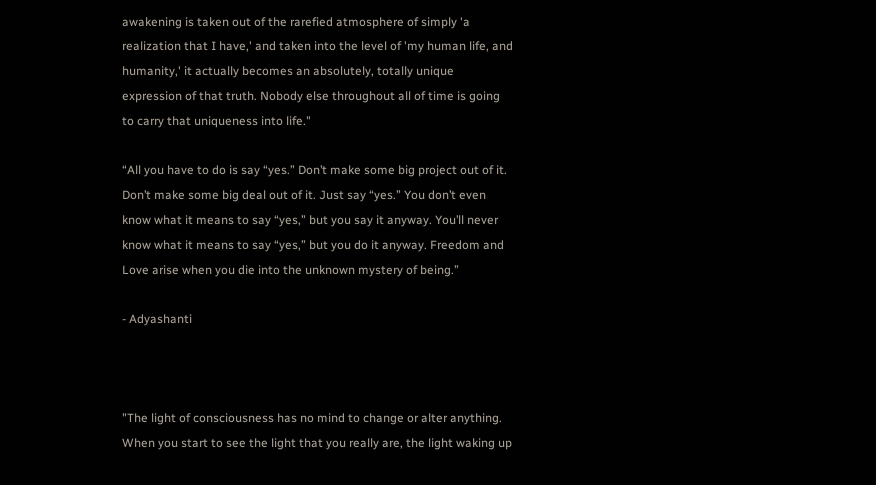awakening is taken out of the rarefied atmosphere of simply 'a realization that I have,' and taken into the level of 'my human life, and humanity,' it actually becomes an absolutely, totally unique expression of that truth. Nobody else throughout all of time is going to carry that uniqueness into life."

“All you have to do is say “yes.” Don’t make some big project out of it. Don’t make some big deal out of it. Just say “yes.” You don’t even know what it means to say “yes,” but you say it anyway. You’ll never know what it means to say “yes,” but you do it anyway. Freedom and Love arise when you die into the unknown mystery of being.”

- Adyashanti



"The light of consciousness has no mind to change or alter anything. When you start to see the light that you really are, the light waking up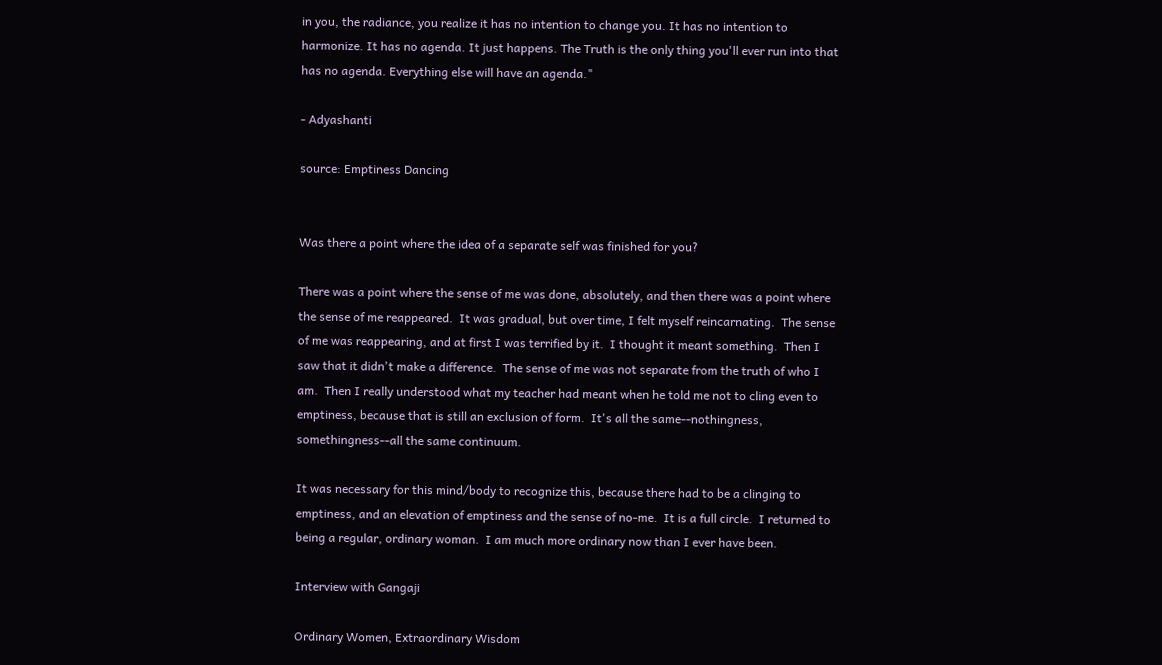in you, the radiance, you realize it has no intention to change you. It has no intention to harmonize. It has no agenda. It just happens. The Truth is the only thing you'll ever run into that has no agenda. Everything else will have an agenda."

- Adyashanti

source: Emptiness Dancing


Was there a point where the idea of a separate self was finished for you?

There was a point where the sense of me was done, absolutely, and then there was a point where the sense of me reappeared.  It was gradual, but over time, I felt myself reincarnating.  The sense of me was reappearing, and at first I was terrified by it.  I thought it meant something.  Then I saw that it didn't make a difference.  The sense of me was not separate from the truth of who I am.  Then I really understood what my teacher had meant when he told me not to cling even to emptiness, because that is still an exclusion of form.  It's all the same--nothingness, somethingness--all the same continuum.

It was necessary for this mind/body to recognize this, because there had to be a clinging to emptiness, and an elevation of emptiness and the sense of no-me.  It is a full circle.  I returned to being a regular, ordinary woman.  I am much more ordinary now than I ever have been.

Interview with Gangaji

Ordinary Women, Extraordinary Wisdom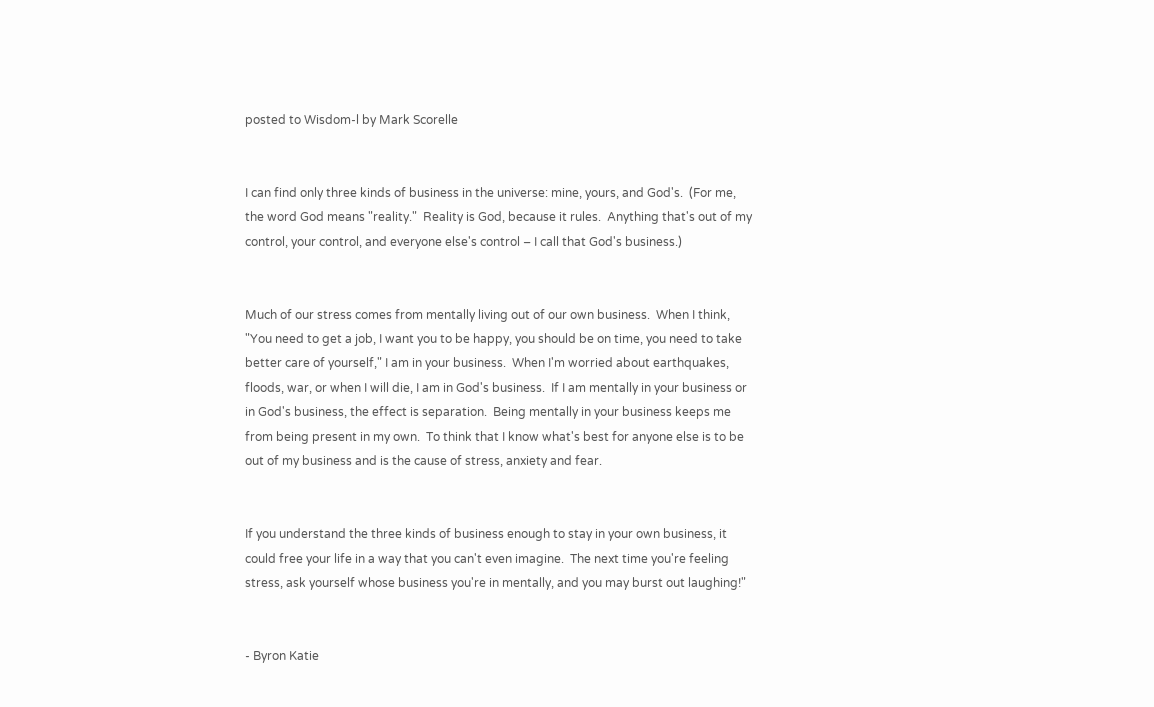posted to Wisdom-l by Mark Scorelle


I can find only three kinds of business in the universe: mine, yours, and God's.  (For me, the word God means "reality."  Reality is God, because it rules.  Anything that's out of my control, your control, and everyone else's control – I call that God's business.)


Much of our stress comes from mentally living out of our own business.  When I think, "You need to get a job, I want you to be happy, you should be on time, you need to take better care of yourself," I am in your business.  When I'm worried about earthquakes, floods, war, or when I will die, I am in God's business.  If I am mentally in your business or in God's business, the effect is separation.  Being mentally in your business keeps me from being present in my own.  To think that I know what's best for anyone else is to be out of my business and is the cause of stress, anxiety and fear.


If you understand the three kinds of business enough to stay in your own business, it could free your life in a way that you can't even imagine.  The next time you're feeling stress, ask yourself whose business you're in mentally, and you may burst out laughing!"


- Byron Katie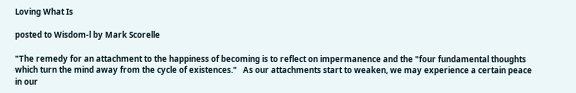Loving What Is

posted to Wisdom-l by Mark Scorelle

"The remedy for an attachment to the happiness of becoming is to reflect on impermanence and the "four fundamental thoughts which turn the mind away from the cycle of existences."   As our attachments start to weaken, we may experience a certain peace in our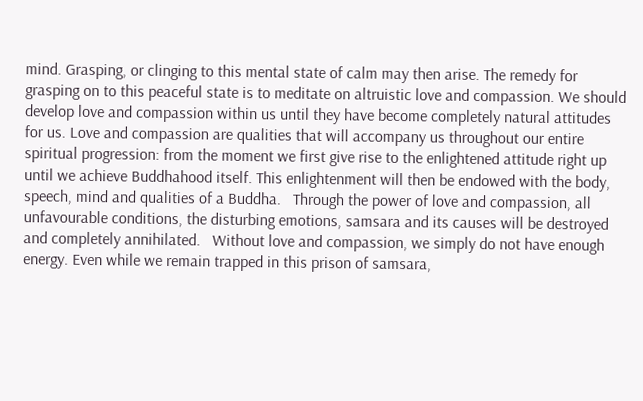mind. Grasping, or clinging to this mental state of calm may then arise. The remedy for grasping on to this peaceful state is to meditate on altruistic love and compassion. We should develop love and compassion within us until they have become completely natural attitudes for us. Love and compassion are qualities that will accompany us throughout our entire spiritual progression: from the moment we first give rise to the enlightened attitude right up until we achieve Buddhahood itself. This enlightenment will then be endowed with the body, speech, mind and qualities of a Buddha.   Through the power of love and compassion, all unfavourable conditions, the disturbing emotions, samsara and its causes will be destroyed and completely annihilated.   Without love and compassion, we simply do not have enough energy. Even while we remain trapped in this prison of samsara,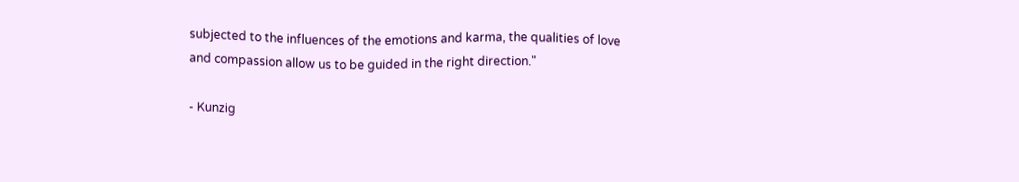subjected to the influences of the emotions and karma, the qualities of love and compassion allow us to be guided in the right direction."

- Kunzig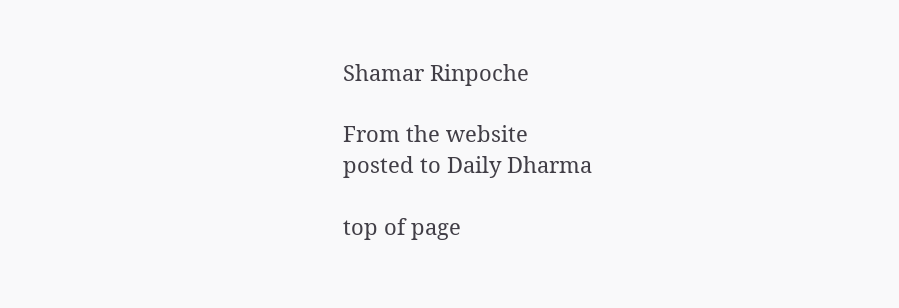Shamar Rinpoche

From the website
posted to Daily Dharma

top of page